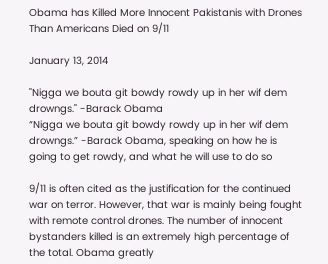Obama has Killed More Innocent Pakistanis with Drones Than Americans Died on 9/11

January 13, 2014

"Nigga we bouta git bowdy rowdy up in her wif dem drowngs." -Barack Obama
“Nigga we bouta git bowdy rowdy up in her wif dem drowngs.” -Barack Obama, speaking on how he is going to get rowdy, and what he will use to do so

9/11 is often cited as the justification for the continued war on terror. However, that war is mainly being fought with remote control drones. The number of innocent bystanders killed is an extremely high percentage of the total. Obama greatly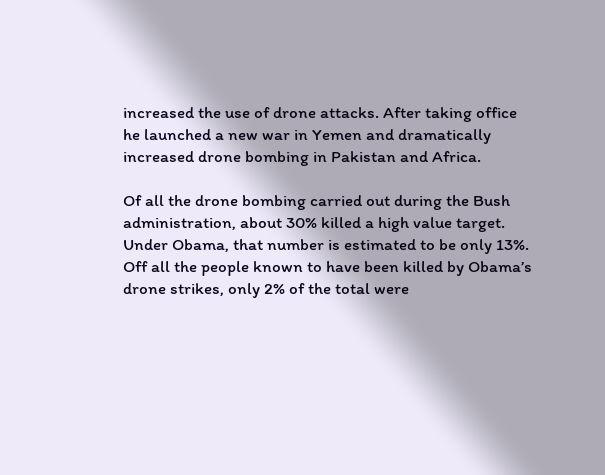increased the use of drone attacks. After taking office he launched a new war in Yemen and dramatically increased drone bombing in Pakistan and Africa.

Of all the drone bombing carried out during the Bush administration, about 30% killed a high value target. Under Obama, that number is estimated to be only 13%. Off all the people known to have been killed by Obama’s drone strikes, only 2% of the total were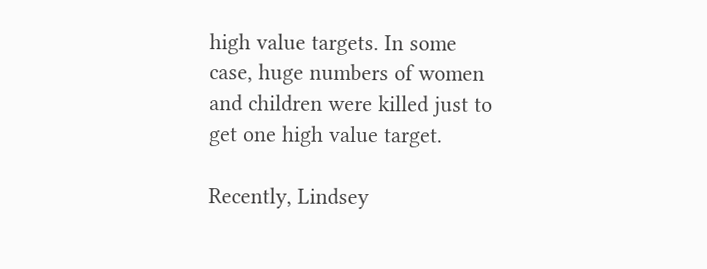high value targets. In some case, huge numbers of women and children were killed just to get one high value target.

Recently, Lindsey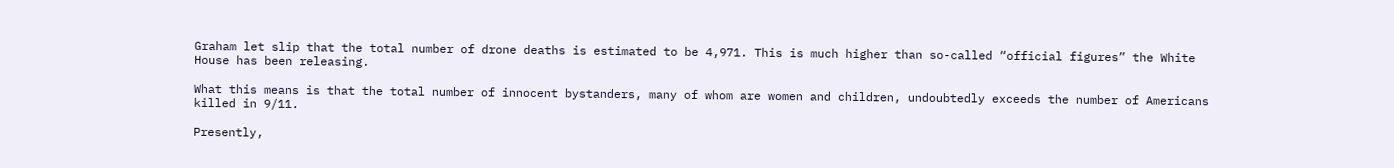Graham let slip that the total number of drone deaths is estimated to be 4,971. This is much higher than so-called “official figures” the White House has been releasing.

What this means is that the total number of innocent bystanders, many of whom are women and children, undoubtedly exceeds the number of Americans killed in 9/11.

Presently,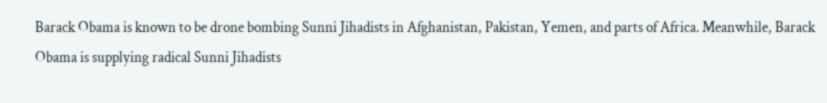Barack Obama is known to be drone bombing Sunni Jihadists in Afghanistan, Pakistan, Yemen, and parts of Africa. Meanwhile, Barack Obama is supplying radical Sunni Jihadists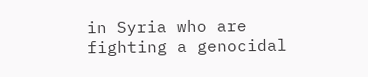in Syria who are fighting a genocidal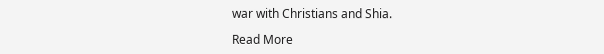war with Christians and Shia.

Read More